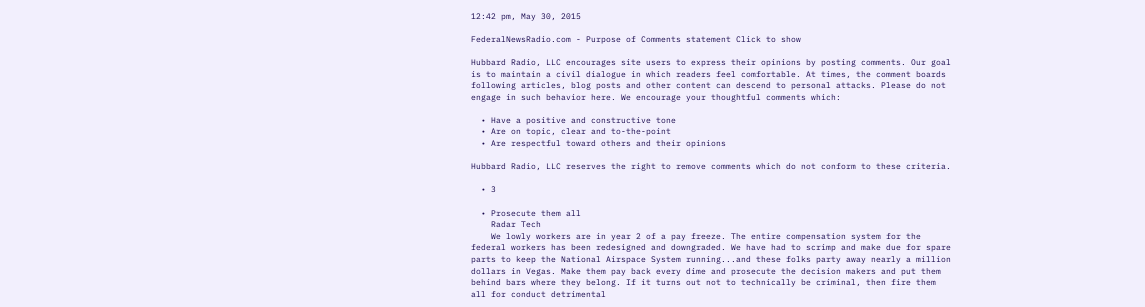12:42 pm, May 30, 2015

FederalNewsRadio.com - Purpose of Comments statement Click to show

Hubbard Radio, LLC encourages site users to express their opinions by posting comments. Our goal is to maintain a civil dialogue in which readers feel comfortable. At times, the comment boards following articles, blog posts and other content can descend to personal attacks. Please do not engage in such behavior here. We encourage your thoughtful comments which:

  • Have a positive and constructive tone
  • Are on topic, clear and to-the-point
  • Are respectful toward others and their opinions

Hubbard Radio, LLC reserves the right to remove comments which do not conform to these criteria.

  • 3

  • Prosecute them all
    Radar Tech
    We lowly workers are in year 2 of a pay freeze. The entire compensation system for the federal workers has been redesigned and downgraded. We have had to scrimp and make due for spare parts to keep the National Airspace System running...and these folks party away nearly a million dollars in Vegas. Make them pay back every dime and prosecute the decision makers and put them behind bars where they belong. If it turns out not to technically be criminal, then fire them all for conduct detrimental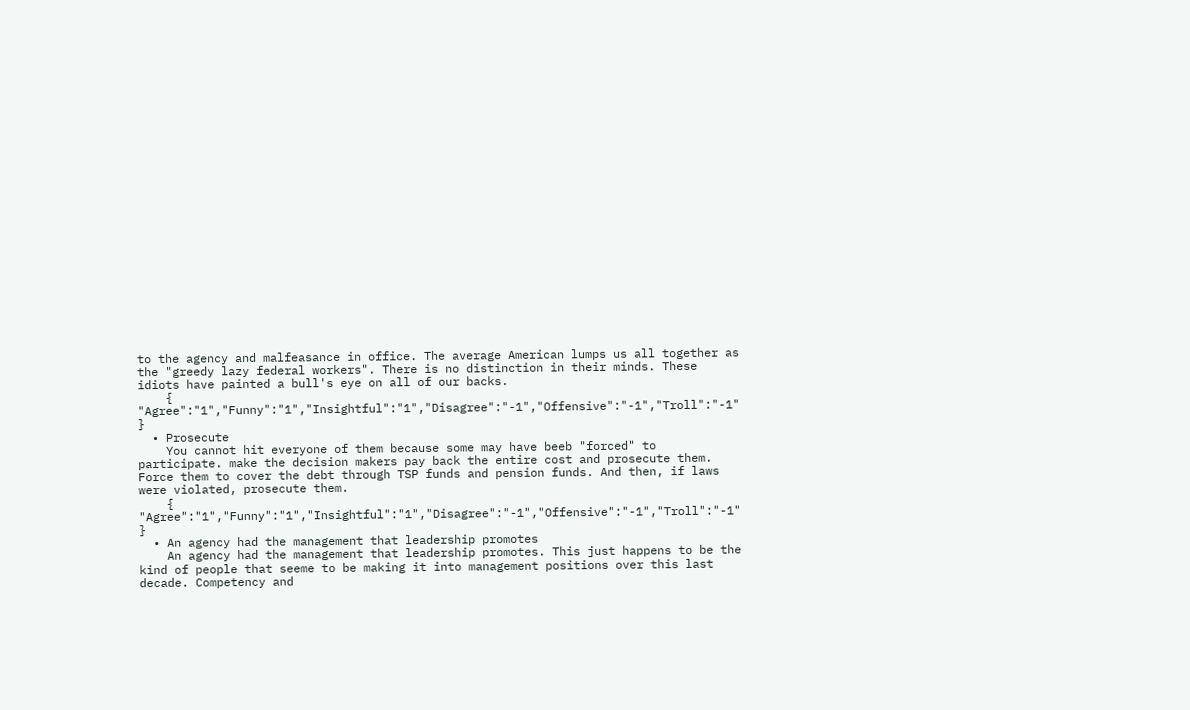to the agency and malfeasance in office. The average American lumps us all together as the "greedy lazy federal workers". There is no distinction in their minds. These idiots have painted a bull's eye on all of our backs.
    { "Agree":"1","Funny":"1","Insightful":"1","Disagree":"-1","Offensive":"-1","Troll":"-1" }
  • Prosecute
    You cannot hit everyone of them because some may have beeb "forced" to participate. make the decision makers pay back the entire cost and prosecute them. Force them to cover the debt through TSP funds and pension funds. And then, if laws were violated, prosecute them.
    { "Agree":"1","Funny":"1","Insightful":"1","Disagree":"-1","Offensive":"-1","Troll":"-1" }
  • An agency had the management that leadership promotes
    An agency had the management that leadership promotes. This just happens to be the kind of people that seeme to be making it into management positions over this last decade. Competency and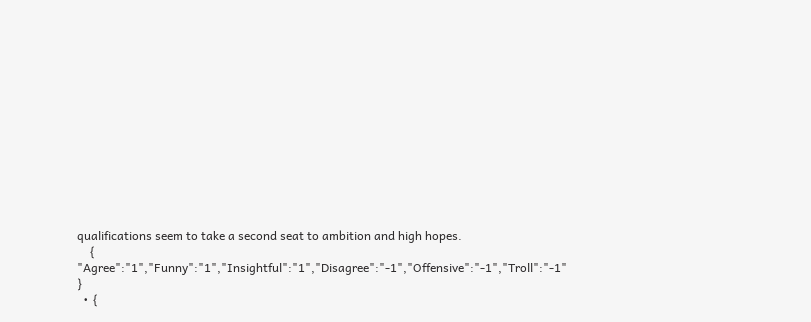qualifications seem to take a second seat to ambition and high hopes.
    { "Agree":"1","Funny":"1","Insightful":"1","Disagree":"-1","Offensive":"-1","Troll":"-1" }
  • {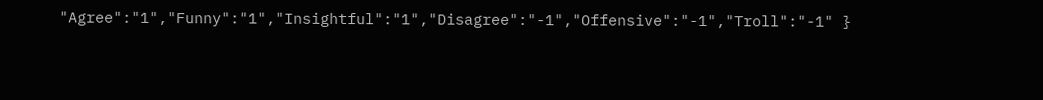"Agree":"1","Funny":"1","Insightful":"1","Disagree":"-1","Offensive":"-1","Troll":"-1" }